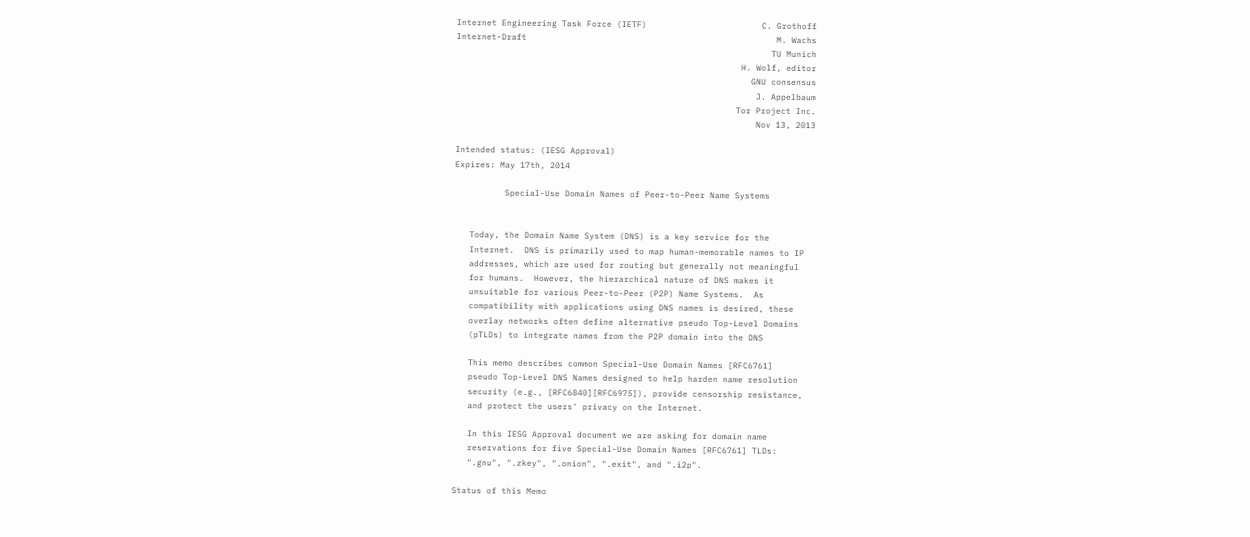Internet Engineering Task Force (IETF)                       C. Grothoff
Internet-Draft                                                  M. Wachs
                                                               TU Munich
                                                         H. Wolf, editor
                                                           GNU consensus
                                                            J. Appelbaum
                                                        Tor Project Inc.
                                                            Nov 13, 2013

Intended status: (IESG Approval)
Expires: May 17th, 2014

          Special-Use Domain Names of Peer-to-Peer Name Systems


   Today, the Domain Name System (DNS) is a key service for the
   Internet.  DNS is primarily used to map human-memorable names to IP
   addresses, which are used for routing but generally not meaningful
   for humans.  However, the hierarchical nature of DNS makes it
   unsuitable for various Peer-to-Peer (P2P) Name Systems.  As
   compatibility with applications using DNS names is desired, these
   overlay networks often define alternative pseudo Top-Level Domains
   (pTLDs) to integrate names from the P2P domain into the DNS

   This memo describes common Special-Use Domain Names [RFC6761]
   pseudo Top-Level DNS Names designed to help harden name resolution
   security (e.g., [RFC6840][RFC6975]), provide censorship resistance,
   and protect the users' privacy on the Internet.

   In this IESG Approval document we are asking for domain name
   reservations for five Special-Use Domain Names [RFC6761] TLDs:
   ".gnu", ".zkey", ".onion", ".exit", and ".i2p".

Status of this Memo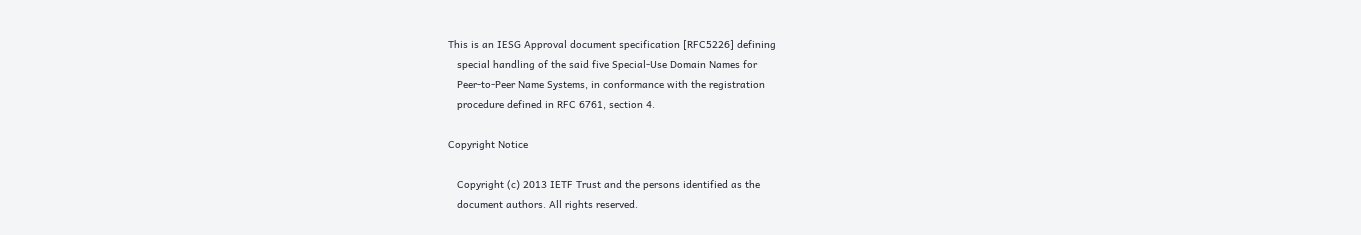This is an IESG Approval document specification [RFC5226] defining
   special handling of the said five Special-Use Domain Names for
   Peer-to-Peer Name Systems, in conformance with the registration
   procedure defined in RFC 6761, section 4.

Copyright Notice

   Copyright (c) 2013 IETF Trust and the persons identified as the
   document authors. All rights reserved.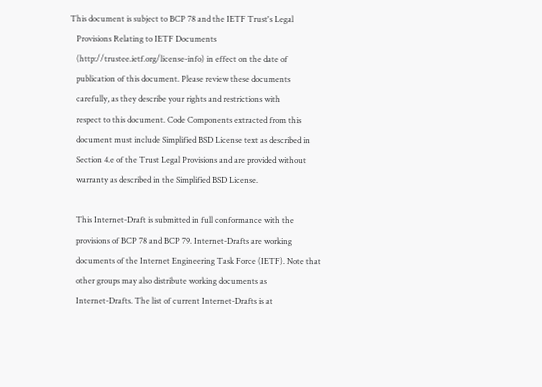This document is subject to BCP 78 and the IETF Trust's Legal
   Provisions Relating to IETF Documents
   (http://trustee.ietf.org/license-info) in effect on the date of
   publication of this document. Please review these documents
   carefully, as they describe your rights and restrictions with
   respect to this document. Code Components extracted from this
   document must include Simplified BSD License text as described in
   Section 4.e of the Trust Legal Provisions and are provided without
   warranty as described in the Simplified BSD License.

   This Internet-Draft is submitted in full conformance with the
   provisions of BCP 78 and BCP 79. Internet-Drafts are working
   documents of the Internet Engineering Task Force (IETF). Note that
   other groups may also distribute working documents as
   Internet-Drafts. The list of current Internet-Drafts is at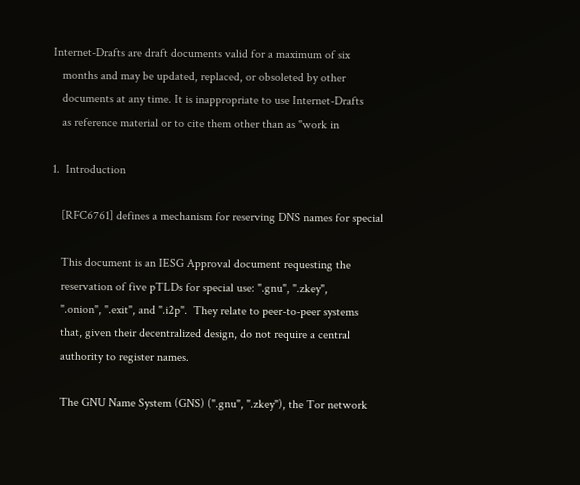Internet-Drafts are draft documents valid for a maximum of six
   months and may be updated, replaced, or obsoleted by other
   documents at any time. It is inappropriate to use Internet-Drafts
   as reference material or to cite them other than as "work in

1.  Introduction

   [RFC6761] defines a mechanism for reserving DNS names for special

   This document is an IESG Approval document requesting the
   reservation of five pTLDs for special use: ".gnu", ".zkey",
   ".onion", ".exit", and ".i2p".  They relate to peer-to-peer systems
   that, given their decentralized design, do not require a central
   authority to register names.

   The GNU Name System (GNS) (".gnu", ".zkey"), the Tor network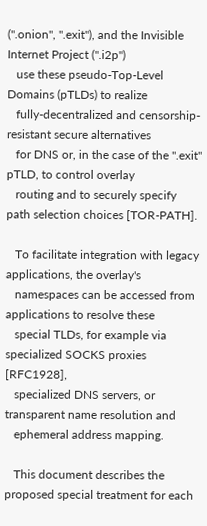(".onion", ".exit"), and the Invisible Internet Project (".i2p")
   use these pseudo-Top-Level Domains (pTLDs) to realize
   fully-decentralized and censorship-resistant secure alternatives
   for DNS or, in the case of the ".exit" pTLD, to control overlay
   routing and to securely specify path selection choices [TOR-PATH].

   To facilitate integration with legacy applications, the overlay's
   namespaces can be accessed from applications to resolve these
   special TLDs, for example via specialized SOCKS proxies [RFC1928],
   specialized DNS servers, or transparent name resolution and
   ephemeral address mapping.

   This document describes the proposed special treatment for each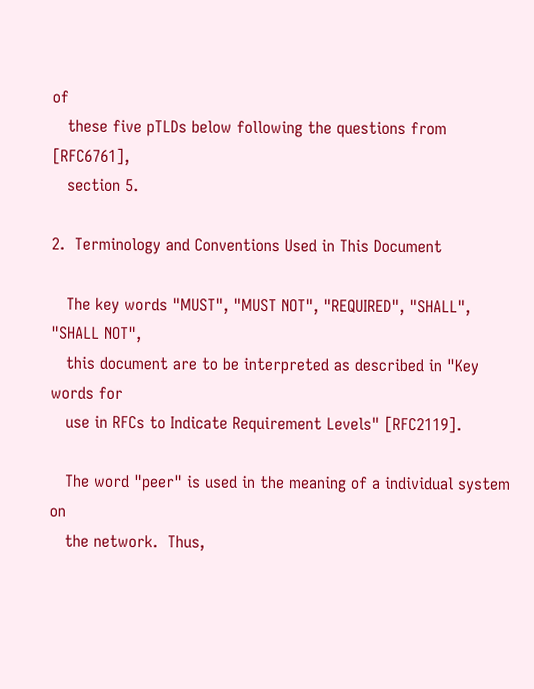of
   these five pTLDs below following the questions from [RFC6761],
   section 5.

2.  Terminology and Conventions Used in This Document

   The key words "MUST", "MUST NOT", "REQUIRED", "SHALL", "SHALL NOT",
   this document are to be interpreted as described in "Key words for
   use in RFCs to Indicate Requirement Levels" [RFC2119].

   The word "peer" is used in the meaning of a individual system on
   the network.  Thus,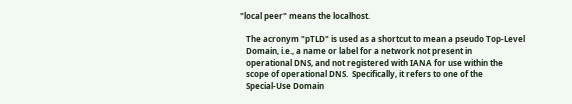"local peer" means the localhost.

   The acronym "pTLD" is used as a shortcut to mean a pseudo Top-Level
   Domain, i.e., a name or label for a network not present in
   operational DNS, and not registered with IANA for use within the
   scope of operational DNS.  Specifically, it refers to one of the
   Special-Use Domain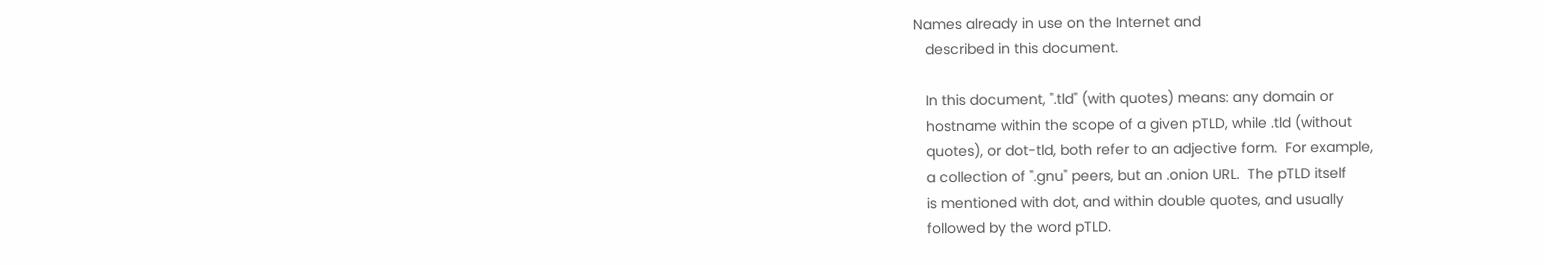Names already in use on the Internet and
   described in this document.

   In this document, ".tld" (with quotes) means: any domain or
   hostname within the scope of a given pTLD, while .tld (without
   quotes), or dot-tld, both refer to an adjective form.  For example,
   a collection of ".gnu" peers, but an .onion URL.  The pTLD itself
   is mentioned with dot, and within double quotes, and usually
   followed by the word pTLD.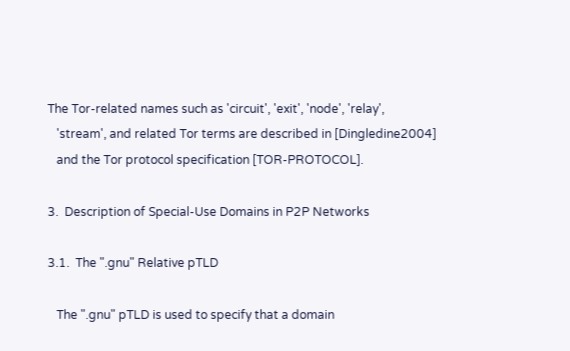The Tor-related names such as 'circuit', 'exit', 'node', 'relay',
   'stream', and related Tor terms are described in [Dingledine2004]
   and the Tor protocol specification [TOR-PROTOCOL].

3.  Description of Special-Use Domains in P2P Networks

3.1.  The ".gnu" Relative pTLD

   The ".gnu" pTLD is used to specify that a domain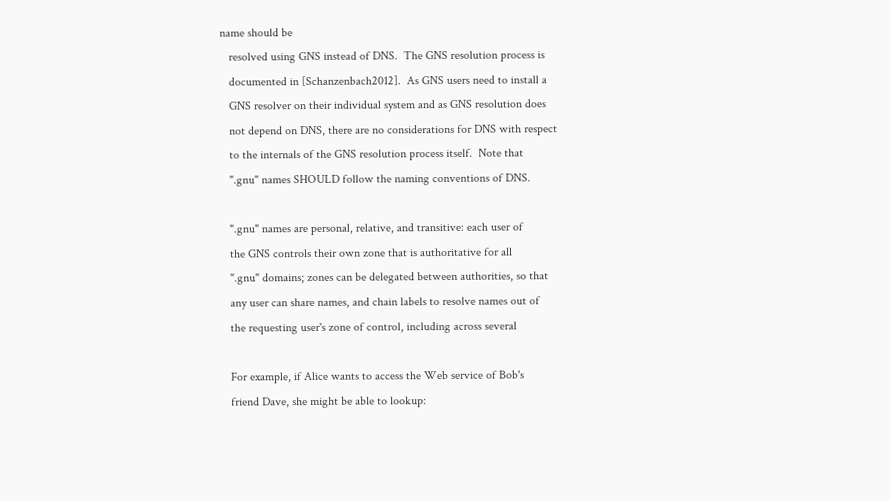name should be
   resolved using GNS instead of DNS.  The GNS resolution process is
   documented in [Schanzenbach2012].  As GNS users need to install a
   GNS resolver on their individual system and as GNS resolution does
   not depend on DNS, there are no considerations for DNS with respect
   to the internals of the GNS resolution process itself.  Note that
   ".gnu" names SHOULD follow the naming conventions of DNS.

   ".gnu" names are personal, relative, and transitive: each user of
   the GNS controls their own zone that is authoritative for all
   ".gnu" domains; zones can be delegated between authorities, so that
   any user can share names, and chain labels to resolve names out of
   the requesting user's zone of control, including across several

   For example, if Alice wants to access the Web service of Bob's
   friend Dave, she might be able to lookup: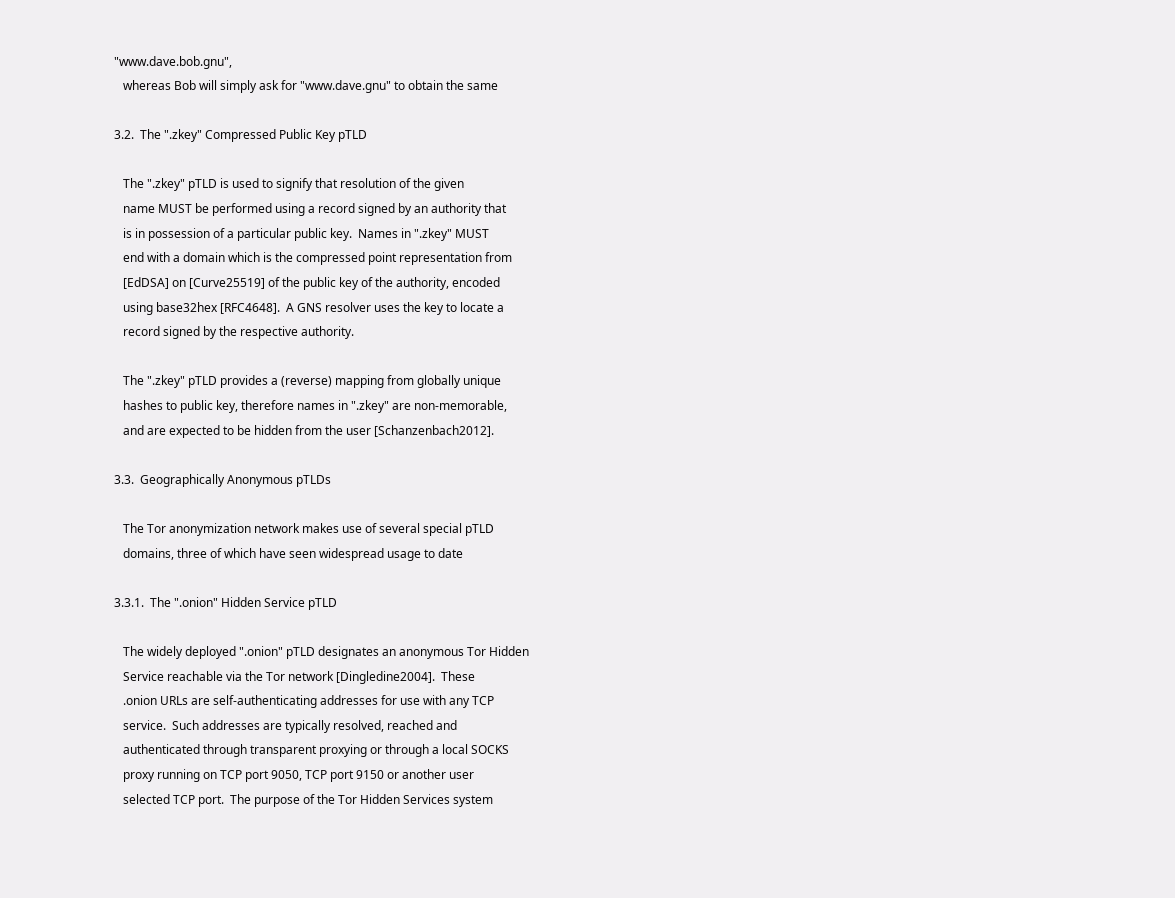"www.dave.bob.gnu",
   whereas Bob will simply ask for "www.dave.gnu" to obtain the same

3.2.  The ".zkey" Compressed Public Key pTLD

   The ".zkey" pTLD is used to signify that resolution of the given
   name MUST be performed using a record signed by an authority that
   is in possession of a particular public key.  Names in ".zkey" MUST
   end with a domain which is the compressed point representation from
   [EdDSA] on [Curve25519] of the public key of the authority, encoded
   using base32hex [RFC4648].  A GNS resolver uses the key to locate a
   record signed by the respective authority.

   The ".zkey" pTLD provides a (reverse) mapping from globally unique
   hashes to public key, therefore names in ".zkey" are non-memorable,
   and are expected to be hidden from the user [Schanzenbach2012].

3.3.  Geographically Anonymous pTLDs

   The Tor anonymization network makes use of several special pTLD
   domains, three of which have seen widespread usage to date

3.3.1.  The ".onion" Hidden Service pTLD

   The widely deployed ".onion" pTLD designates an anonymous Tor Hidden
   Service reachable via the Tor network [Dingledine2004].  These
   .onion URLs are self-authenticating addresses for use with any TCP
   service.  Such addresses are typically resolved, reached and
   authenticated through transparent proxying or through a local SOCKS
   proxy running on TCP port 9050, TCP port 9150 or another user
   selected TCP port.  The purpose of the Tor Hidden Services system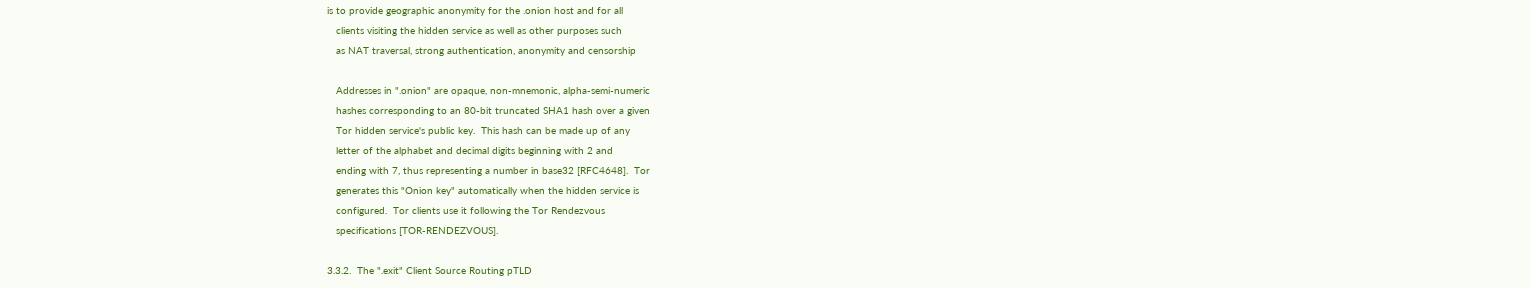is to provide geographic anonymity for the .onion host and for all
   clients visiting the hidden service as well as other purposes such
   as NAT traversal, strong authentication, anonymity and censorship

   Addresses in ".onion" are opaque, non-mnemonic, alpha-semi-numeric
   hashes corresponding to an 80-bit truncated SHA1 hash over a given
   Tor hidden service's public key.  This hash can be made up of any
   letter of the alphabet and decimal digits beginning with 2 and
   ending with 7, thus representing a number in base32 [RFC4648].  Tor
   generates this "Onion key" automatically when the hidden service is
   configured.  Tor clients use it following the Tor Rendezvous
   specifications [TOR-RENDEZVOUS].

3.3.2.  The ".exit" Client Source Routing pTLD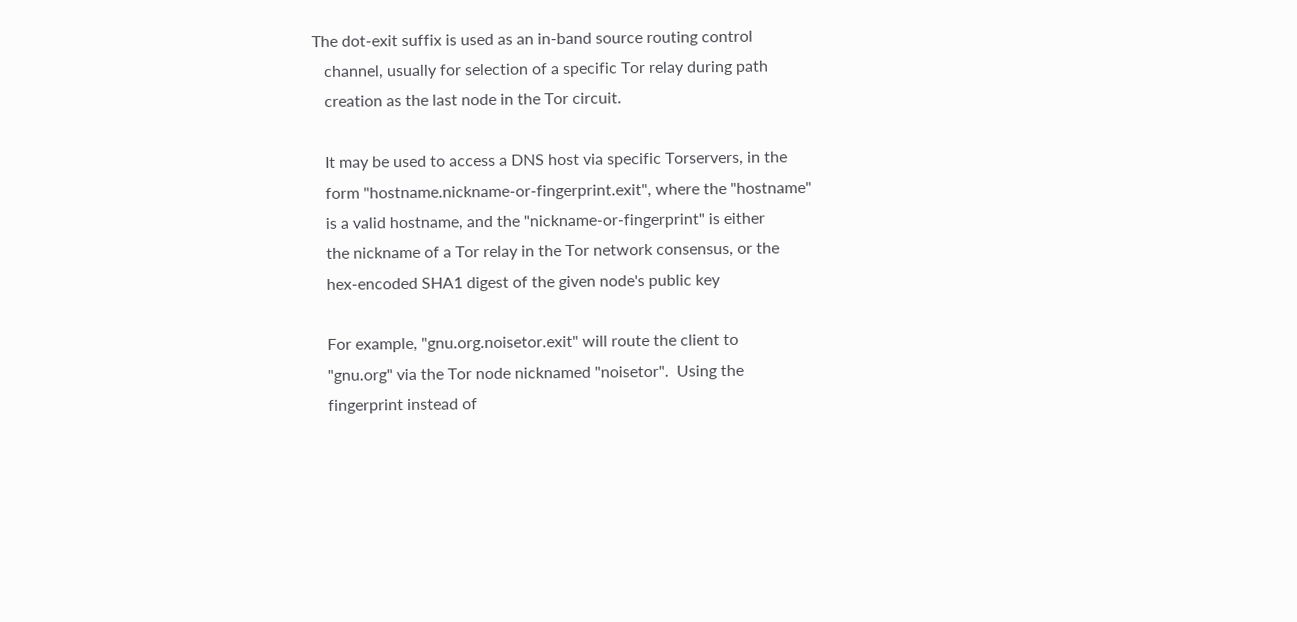The dot-exit suffix is used as an in-band source routing control
   channel, usually for selection of a specific Tor relay during path
   creation as the last node in the Tor circuit.

   It may be used to access a DNS host via specific Torservers, in the
   form "hostname.nickname-or-fingerprint.exit", where the "hostname"
   is a valid hostname, and the "nickname-or-fingerprint" is either
   the nickname of a Tor relay in the Tor network consensus, or the
   hex-encoded SHA1 digest of the given node's public key

   For example, "gnu.org.noisetor.exit" will route the client to
   "gnu.org" via the Tor node nicknamed "noisetor".  Using the
   fingerprint instead of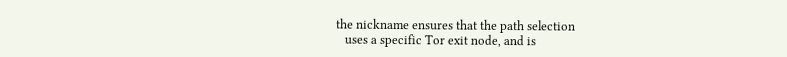the nickname ensures that the path selection
   uses a specific Tor exit node, and is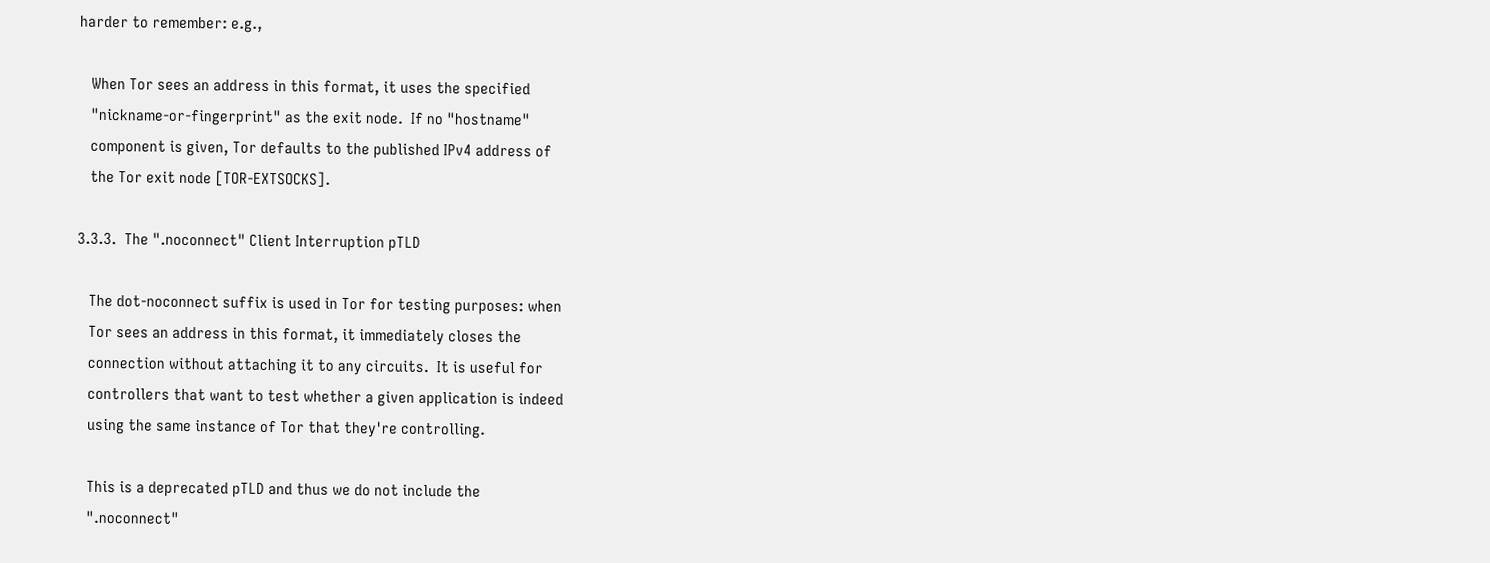harder to remember: e.g.,

   When Tor sees an address in this format, it uses the specified
   "nickname-or-fingerprint" as the exit node.  If no "hostname"
   component is given, Tor defaults to the published IPv4 address of
   the Tor exit node [TOR-EXTSOCKS].

3.3.3.  The ".noconnect" Client Interruption pTLD

   The dot-noconnect suffix is used in Tor for testing purposes: when
   Tor sees an address in this format, it immediately closes the
   connection without attaching it to any circuits.  It is useful for
   controllers that want to test whether a given application is indeed
   using the same instance of Tor that they're controlling.

   This is a deprecated pTLD and thus we do not include the
   ".noconnect"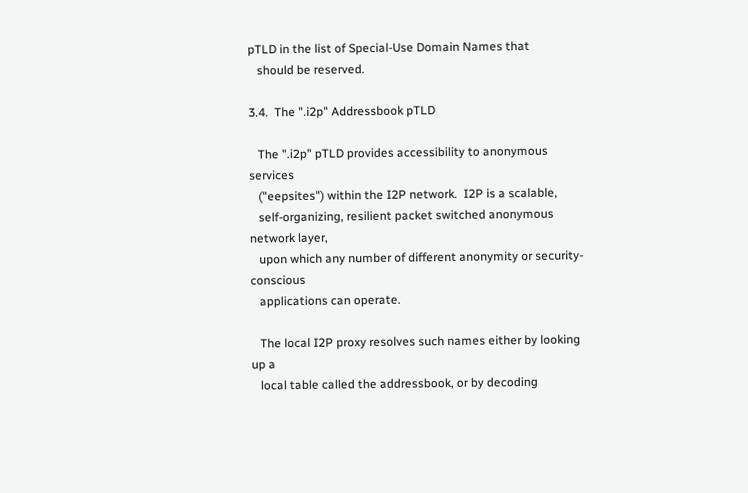pTLD in the list of Special-Use Domain Names that
   should be reserved.

3.4.  The ".i2p" Addressbook pTLD

   The ".i2p" pTLD provides accessibility to anonymous services
   ("eepsites") within the I2P network.  I2P is a scalable,
   self-organizing, resilient packet switched anonymous network layer,
   upon which any number of different anonymity or security-conscious
   applications can operate.

   The local I2P proxy resolves such names either by looking up a
   local table called the addressbook, or by decoding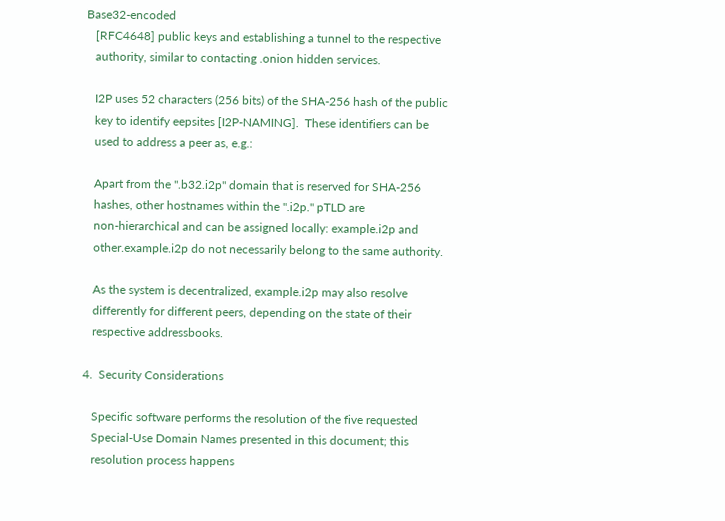Base32-encoded
   [RFC4648] public keys and establishing a tunnel to the respective
   authority, similar to contacting .onion hidden services.

   I2P uses 52 characters (256 bits) of the SHA-256 hash of the public
   key to identify eepsites [I2P-NAMING].  These identifiers can be
   used to address a peer as, e.g.:

   Apart from the ".b32.i2p" domain that is reserved for SHA-256
   hashes, other hostnames within the ".i2p." pTLD are
   non-hierarchical and can be assigned locally: example.i2p and
   other.example.i2p do not necessarily belong to the same authority.

   As the system is decentralized, example.i2p may also resolve
   differently for different peers, depending on the state of their
   respective addressbooks.

4.  Security Considerations

   Specific software performs the resolution of the five requested
   Special-Use Domain Names presented in this document; this
   resolution process happens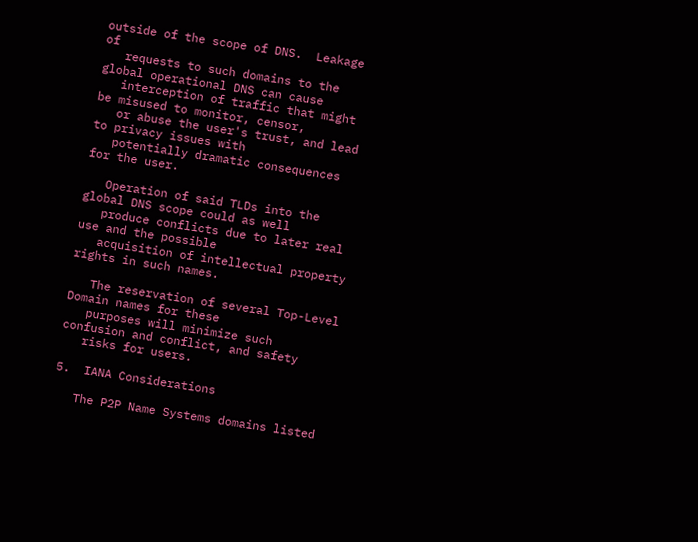outside of the scope of DNS.  Leakage of
   requests to such domains to the global operational DNS can cause
   interception of traffic that might be misused to monitor, censor,
   or abuse the user's trust, and lead to privacy issues with
   potentially dramatic consequences for the user.

   Operation of said TLDs into the global DNS scope could as well
   produce conflicts due to later real use and the possible
   acquisition of intellectual property rights in such names.

   The reservation of several Top-Level Domain names for these
   purposes will minimize such confusion and conflict, and safety
   risks for users.

5.  IANA Considerations

   The P2P Name Systems domains listed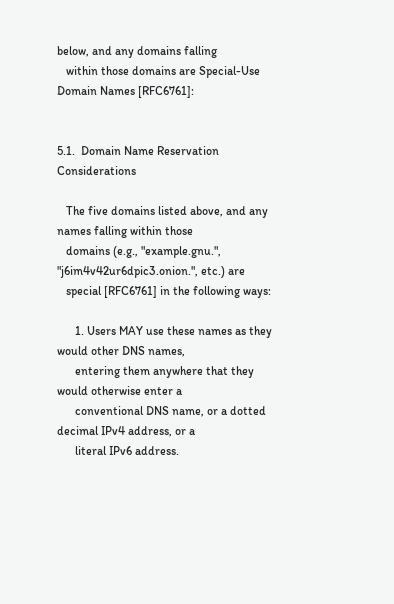below, and any domains falling
   within those domains are Special-Use Domain Names [RFC6761]:


5.1.  Domain Name Reservation Considerations

   The five domains listed above, and any names falling within those
   domains (e.g., "example.gnu.", "j6im4v42ur6dpic3.onion.", etc.) are
   special [RFC6761] in the following ways:

      1. Users MAY use these names as they would other DNS names,
      entering them anywhere that they would otherwise enter a
      conventional DNS name, or a dotted decimal IPv4 address, or a
      literal IPv6 address.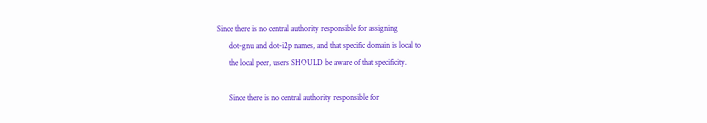Since there is no central authority responsible for assigning
      dot-gnu and dot-i2p names, and that specific domain is local to
      the local peer, users SHOULD be aware of that specificity.

      Since there is no central authority responsible for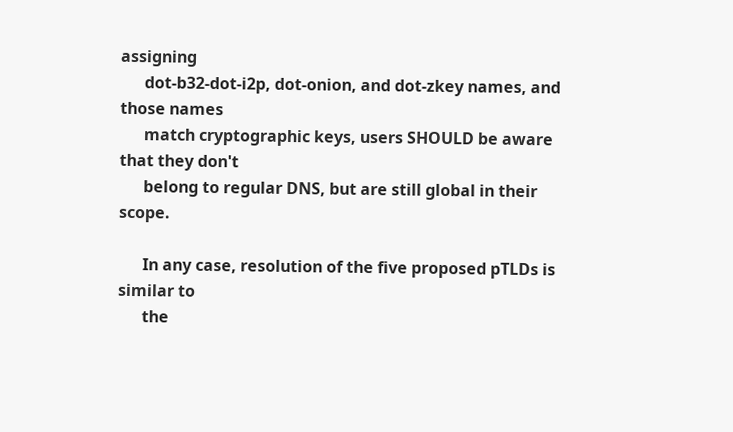assigning
      dot-b32-dot-i2p, dot-onion, and dot-zkey names, and those names
      match cryptographic keys, users SHOULD be aware that they don't
      belong to regular DNS, but are still global in their scope.

      In any case, resolution of the five proposed pTLDs is similar to
      the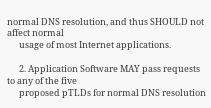normal DNS resolution, and thus SHOULD not affect normal
      usage of most Internet applications.

      2. Application Software MAY pass requests to any of the five
      proposed pTLDs for normal DNS resolution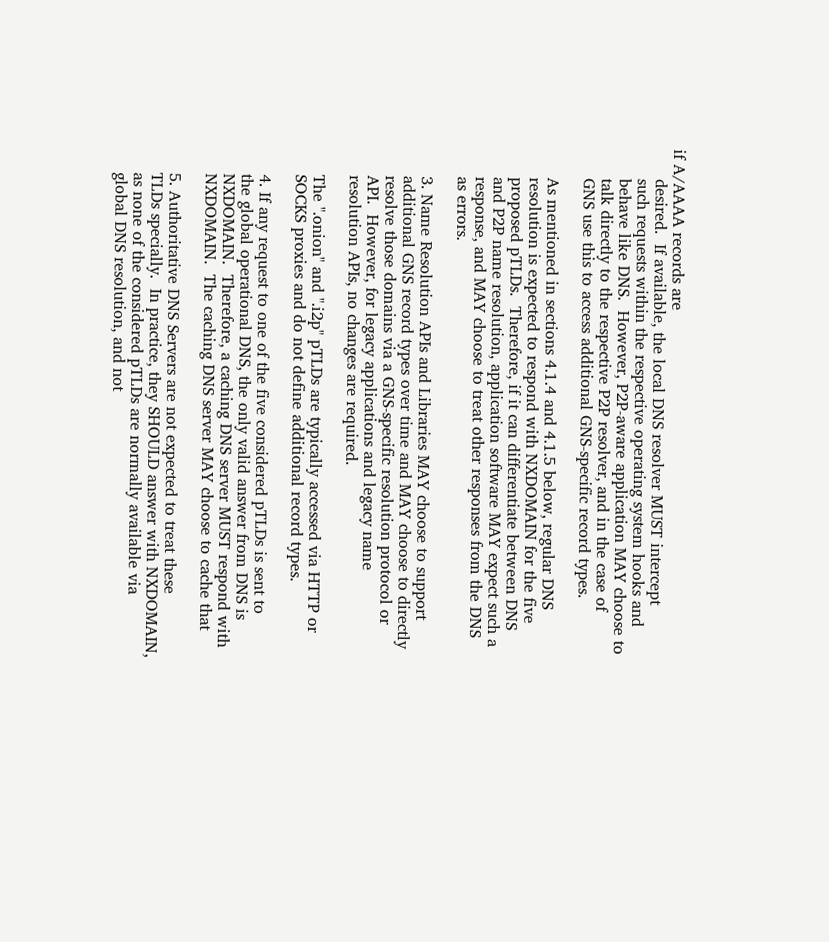if A/AAAA records are
      desired.  If available, the local DNS resolver MUST intercept
      such requests within the respective operating system hooks and
      behave like DNS.  However, P2P-aware application MAY choose to
      talk directly to the respective P2P resolver, and in the case of
      GNS use this to access additional GNS-specific record types.

      As mentioned in sections 4.1.4 and 4.1.5 below, regular DNS
      resolution is expected to respond with NXDOMAIN for the five
      proposed pTLDs.  Therefore, if it can differentiate between DNS
      and P2P name resolution, application software MAY expect such a
      response, and MAY choose to treat other responses from the DNS
      as errors.

      3. Name Resolution APIs and Libraries MAY choose to support
      additional GNS record types over time and MAY choose to directly
      resolve those domains via a GNS-specific resolution protocol or
      API.  However, for legacy applications and legacy name
      resolution APIs, no changes are required.

      The ".onion" and ".i2p" pTLDs are typically accessed via HTTP or
      SOCKS proxies and do not define additional record types.

      4. If any request to one of the five considered pTLDs is sent to
      the global operational DNS, the only valid answer from DNS is
      NXDOMAIN.  Therefore, a caching DNS server MUST respond with
      NXDOMAIN.  The caching DNS server MAY choose to cache that

      5. Authoritative DNS Servers are not expected to treat these
      TLDs specially.  In practice, they SHOULD answer with NXDOMAIN,
      as none of the considered pTLDs are normally available via
      global DNS resolution, and not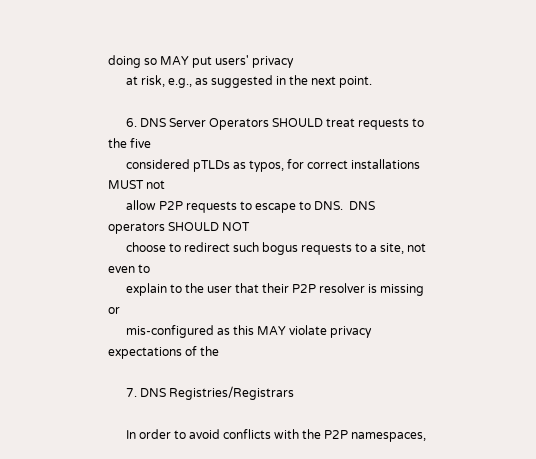doing so MAY put users' privacy
      at risk, e.g., as suggested in the next point.

      6. DNS Server Operators SHOULD treat requests to the five
      considered pTLDs as typos, for correct installations MUST not
      allow P2P requests to escape to DNS.  DNS operators SHOULD NOT
      choose to redirect such bogus requests to a site, not even to
      explain to the user that their P2P resolver is missing or
      mis-configured as this MAY violate privacy expectations of the

      7. DNS Registries/Registrars

      In order to avoid conflicts with the P2P namespaces,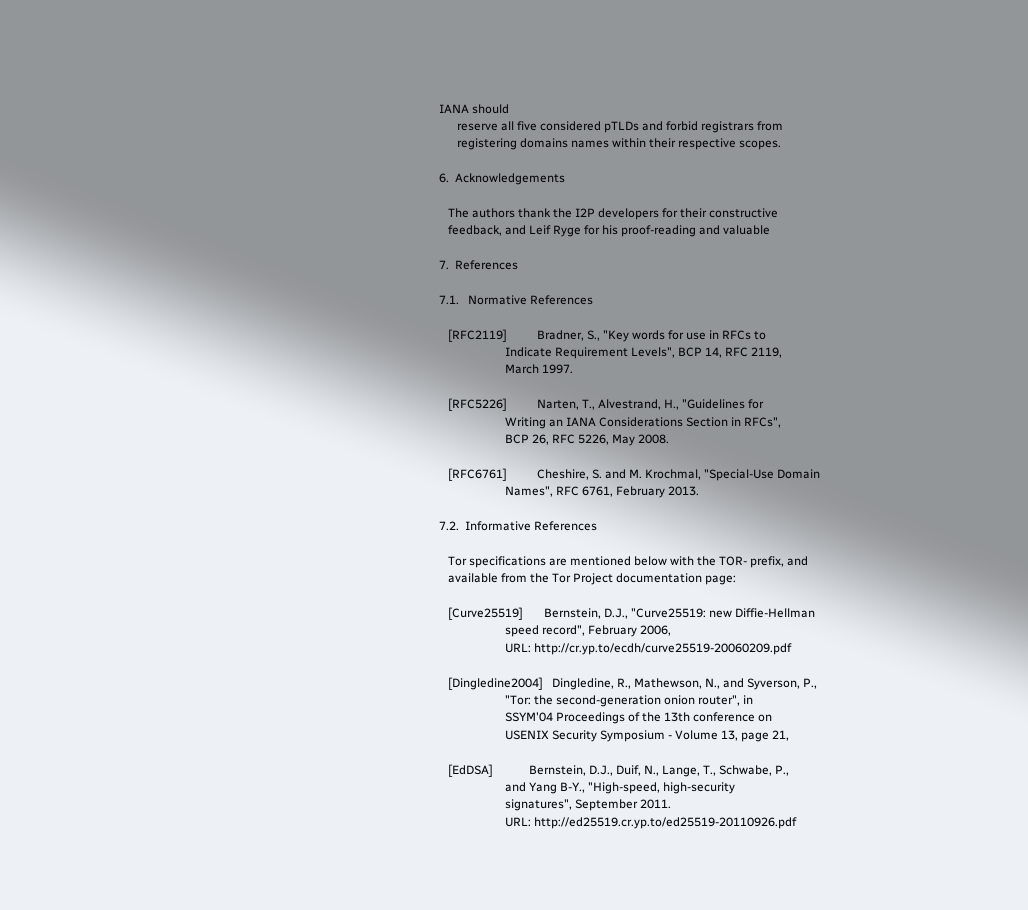IANA should
      reserve all five considered pTLDs and forbid registrars from
      registering domains names within their respective scopes.

6.  Acknowledgements

   The authors thank the I2P developers for their constructive
   feedback, and Leif Ryge for his proof-reading and valuable

7.  References

7.1.   Normative References

   [RFC2119]          Bradner, S., "Key words for use in RFCs to
                      Indicate Requirement Levels", BCP 14, RFC 2119,
                      March 1997.

   [RFC5226]          Narten, T., Alvestrand, H., "Guidelines for
                      Writing an IANA Considerations Section in RFCs",
                      BCP 26, RFC 5226, May 2008.

   [RFC6761]          Cheshire, S. and M. Krochmal, "Special-Use Domain
                      Names", RFC 6761, February 2013.

7.2.  Informative References

   Tor specifications are mentioned below with the TOR- prefix, and
   available from the Tor Project documentation page:

   [Curve25519]       Bernstein, D.J., "Curve25519: new Diffie-Hellman
                      speed record", February 2006,
                      URL: http://cr.yp.to/ecdh/curve25519-20060209.pdf

   [Dingledine2004]   Dingledine, R., Mathewson, N., and Syverson, P.,
                      "Tor: the second-generation onion router", in
                      SSYM'04 Proceedings of the 13th conference on
                      USENIX Security Symposium - Volume 13, page 21,

   [EdDSA]            Bernstein, D.J., Duif, N., Lange, T., Schwabe, P.,
                      and Yang B-Y., "High-speed, high-security
                      signatures", September 2011.
                      URL: http://ed25519.cr.yp.to/ed25519-20110926.pdf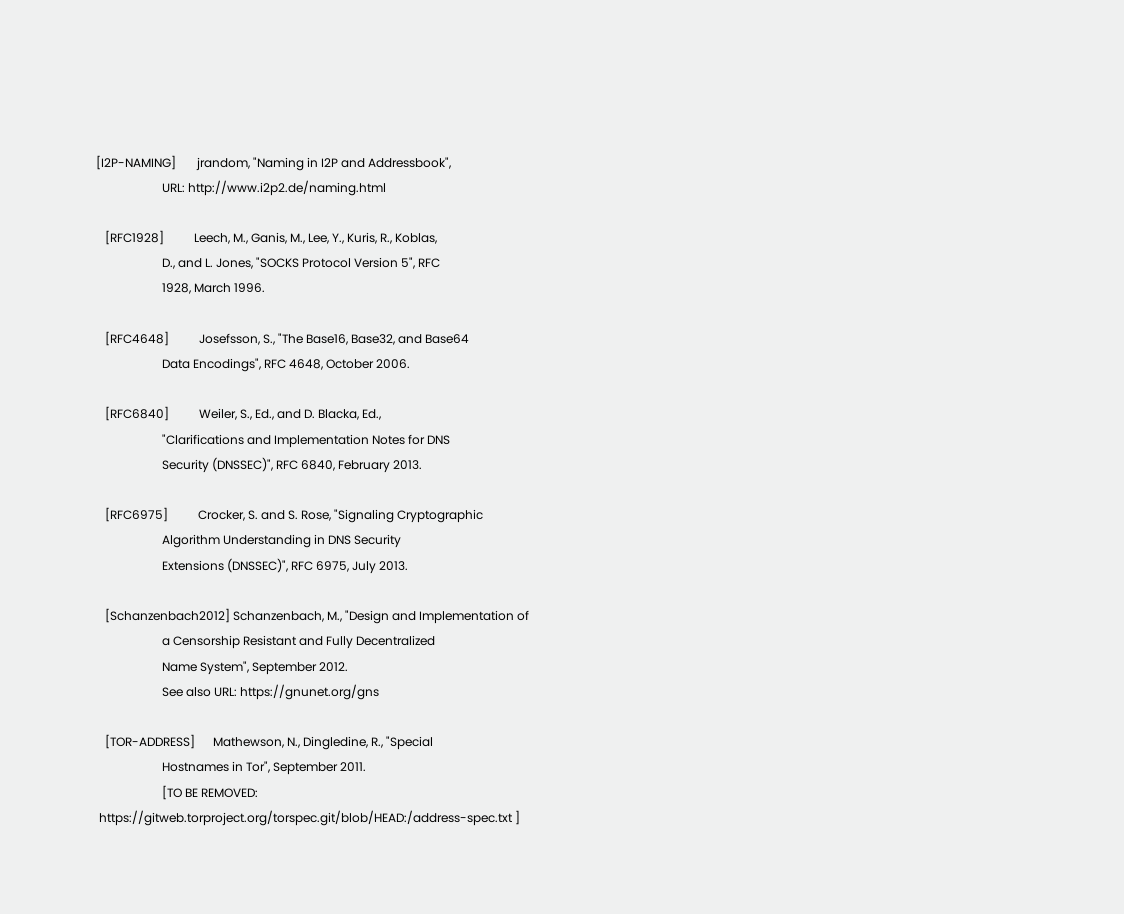[I2P-NAMING]       jrandom, "Naming in I2P and Addressbook",
                      URL: http://www.i2p2.de/naming.html

   [RFC1928]          Leech, M., Ganis, M., Lee, Y., Kuris, R., Koblas,
                      D., and L. Jones, "SOCKS Protocol Version 5", RFC
                      1928, March 1996.

   [RFC4648]          Josefsson, S., "The Base16, Base32, and Base64
                      Data Encodings", RFC 4648, October 2006.

   [RFC6840]          Weiler, S., Ed., and D. Blacka, Ed.,
                      "Clarifications and Implementation Notes for DNS
                      Security (DNSSEC)", RFC 6840, February 2013.

   [RFC6975]          Crocker, S. and S. Rose, "Signaling Cryptographic
                      Algorithm Understanding in DNS Security
                      Extensions (DNSSEC)", RFC 6975, July 2013.

   [Schanzenbach2012] Schanzenbach, M., "Design and Implementation of
                      a Censorship Resistant and Fully Decentralized
                      Name System", September 2012.
                      See also URL: https://gnunet.org/gns

   [TOR-ADDRESS]      Mathewson, N., Dingledine, R., "Special
                      Hostnames in Tor", September 2011.
                      [TO BE REMOVED:
 https://gitweb.torproject.org/torspec.git/blob/HEAD:/address-spec.txt ]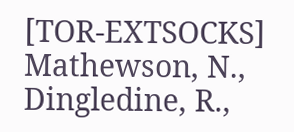[TOR-EXTSOCKS]     Mathewson, N., Dingledine, R.,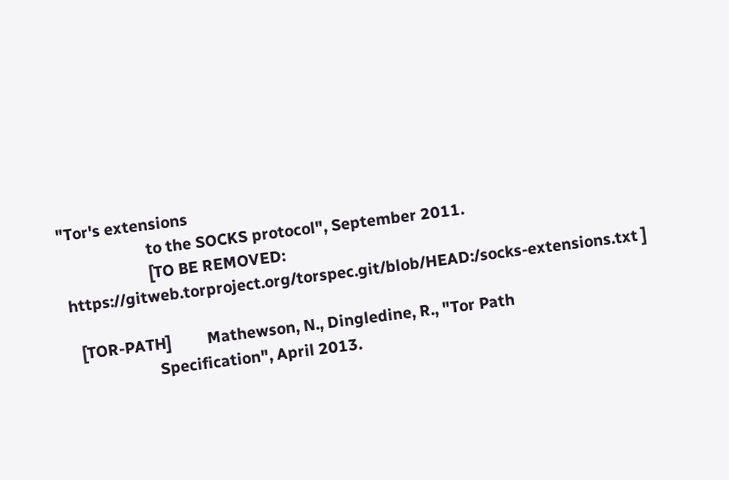"Tor's extensions
                      to the SOCKS protocol", September 2011.
                      [TO BE REMOVED:
 https://gitweb.torproject.org/torspec.git/blob/HEAD:/socks-extensions.txt ]

   [TOR-PATH]         Mathewson, N., Dingledine, R., "Tor Path
                      Specification", April 2013.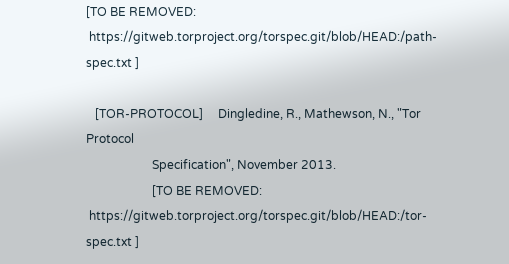[TO BE REMOVED:
 https://gitweb.torproject.org/torspec.git/blob/HEAD:/path-spec.txt ]

   [TOR-PROTOCOL]     Dingledine, R., Mathewson, N., "Tor Protocol
                      Specification", November 2013.
                      [TO BE REMOVED:
 https://gitweb.torproject.org/torspec.git/blob/HEAD:/tor-spec.txt ]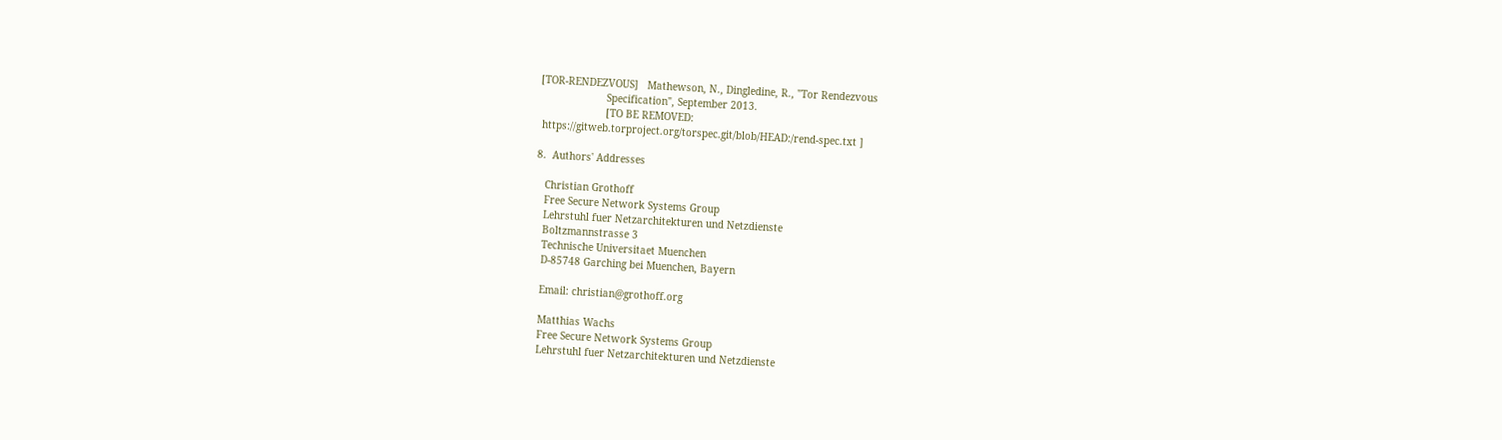[TOR-RENDEZVOUS]   Mathewson, N., Dingledine, R., "Tor Rendezvous
                      Specification", September 2013.
                      [TO BE REMOVED:
 https://gitweb.torproject.org/torspec.git/blob/HEAD:/rend-spec.txt ]

8.  Authors' Addresses

   Christian Grothoff
   Free Secure Network Systems Group
   Lehrstuhl fuer Netzarchitekturen und Netzdienste
   Boltzmannstrasse 3
   Technische Universitaet Muenchen
   D-85748 Garching bei Muenchen, Bayern

   Email: christian@grothoff.org

   Matthias Wachs
   Free Secure Network Systems Group
   Lehrstuhl fuer Netzarchitekturen und Netzdienste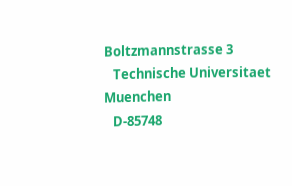Boltzmannstrasse 3
   Technische Universitaet Muenchen
   D-85748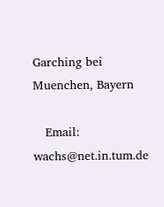Garching bei Muenchen, Bayern

   Email: wachs@net.in.tum.de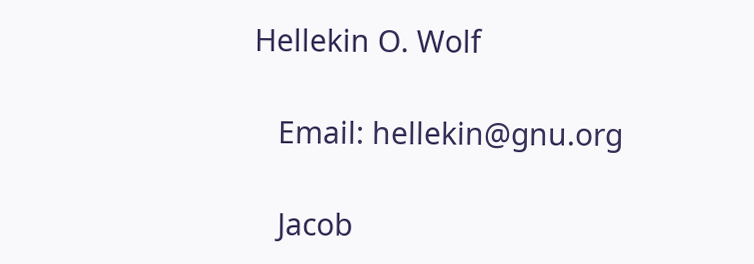Hellekin O. Wolf

   Email: hellekin@gnu.org

   Jacob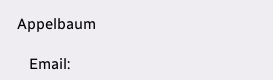Appelbaum

   Email: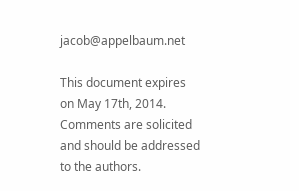jacob@appelbaum.net

This document expires on May 17th, 2014.
Comments are solicited and should be addressed to the authors.